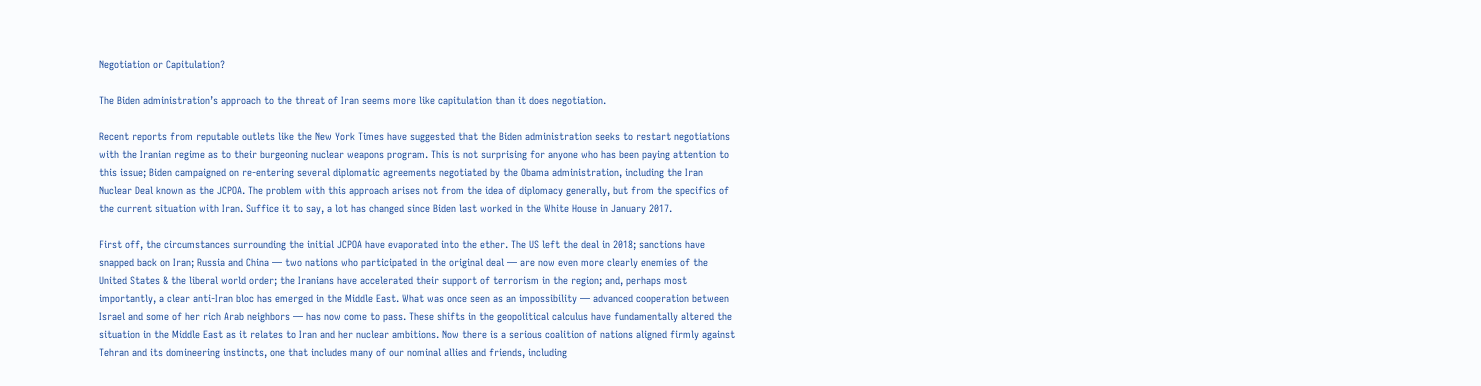Negotiation or Capitulation?

The Biden administration’s approach to the threat of Iran seems more like capitulation than it does negotiation.

Recent reports from reputable outlets like the New York Times have suggested that the Biden administration seeks to restart negotiations with the Iranian regime as to their burgeoning nuclear weapons program. This is not surprising for anyone who has been paying attention to this issue; Biden campaigned on re-entering several diplomatic agreements negotiated by the Obama administration, including the Iran Nuclear Deal known as the JCPOA. The problem with this approach arises not from the idea of diplomacy generally, but from the specifics of the current situation with Iran. Suffice it to say, a lot has changed since Biden last worked in the White House in January 2017.

First off, the circumstances surrounding the initial JCPOA have evaporated into the ether. The US left the deal in 2018; sanctions have snapped back on Iran; Russia and China — two nations who participated in the original deal — are now even more clearly enemies of the United States & the liberal world order; the Iranians have accelerated their support of terrorism in the region; and, perhaps most importantly, a clear anti-Iran bloc has emerged in the Middle East. What was once seen as an impossibility — advanced cooperation between Israel and some of her rich Arab neighbors — has now come to pass. These shifts in the geopolitical calculus have fundamentally altered the situation in the Middle East as it relates to Iran and her nuclear ambitions. Now there is a serious coalition of nations aligned firmly against Tehran and its domineering instincts, one that includes many of our nominal allies and friends, including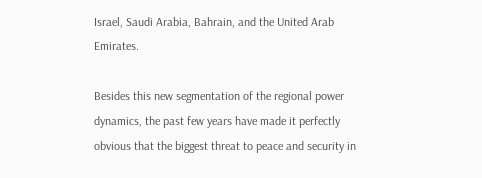Israel, Saudi Arabia, Bahrain, and the United Arab Emirates.

Besides this new segmentation of the regional power dynamics, the past few years have made it perfectly obvious that the biggest threat to peace and security in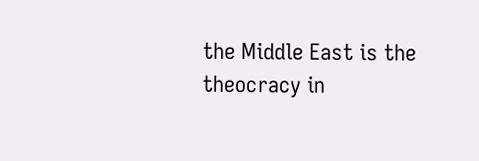the Middle East is the theocracy in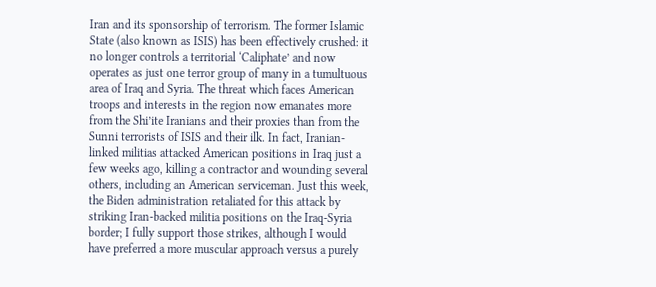Iran and its sponsorship of terrorism. The former Islamic State (also known as ISIS) has been effectively crushed: it no longer controls a territorial ‘Caliphate’ and now operates as just one terror group of many in a tumultuous area of Iraq and Syria. The threat which faces American troops and interests in the region now emanates more from the Shi’ite Iranians and their proxies than from the Sunni terrorists of ISIS and their ilk. In fact, Iranian-linked militias attacked American positions in Iraq just a few weeks ago, killing a contractor and wounding several others, including an American serviceman. Just this week, the Biden administration retaliated for this attack by striking Iran-backed militia positions on the Iraq-Syria border; I fully support those strikes, although I would have preferred a more muscular approach versus a purely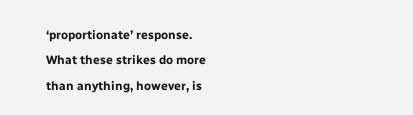‘proportionate’ response. What these strikes do more than anything, however, is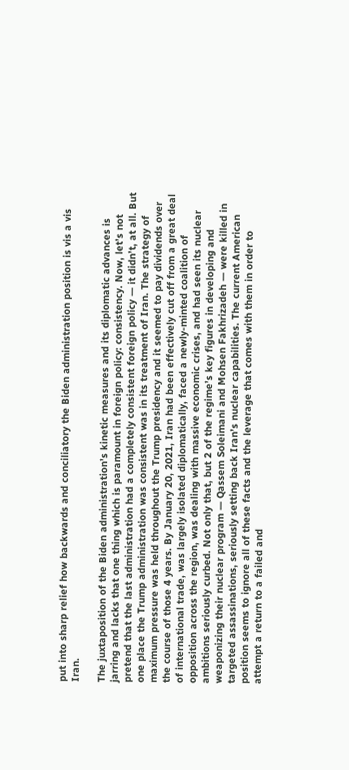put into sharp relief how backwards and conciliatory the Biden administration position is vis a vis Iran.

The juxtaposition of the Biden administration’s kinetic measures and its diplomatic advances is jarring and lacks that one thing which is paramount in foreign policy: consistency. Now, let’s not pretend that the last administration had a completely consistent foreign policy — it didn’t, at all. But one place the Trump administration was consistent was in its treatment of Iran. The strategy of maximum pressure was held throughout the Trump presidency and it seemed to pay dividends over the course of those 4 years. By January 20, 2021, Iran had been effectively cut off from a great deal of international trade, was largely isolated diplomatically, faced a newly-minted coalition of opposition across the region, was dealing with massive economic crises, and had seen its nuclear ambitions seriously curbed. Not only that, but 2 of the regime’s key figures in developing and weaponizing their nuclear program — Qassem Soleimani and Mohsen Fakhrizadeh — were killed in targeted assassinations, seriously setting back Iran’s nuclear capabilities. The current American position seems to ignore all of these facts and the leverage that comes with them in order to attempt a return to a failed and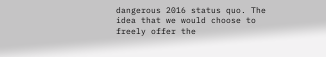dangerous 2016 status quo. The idea that we would choose to freely offer the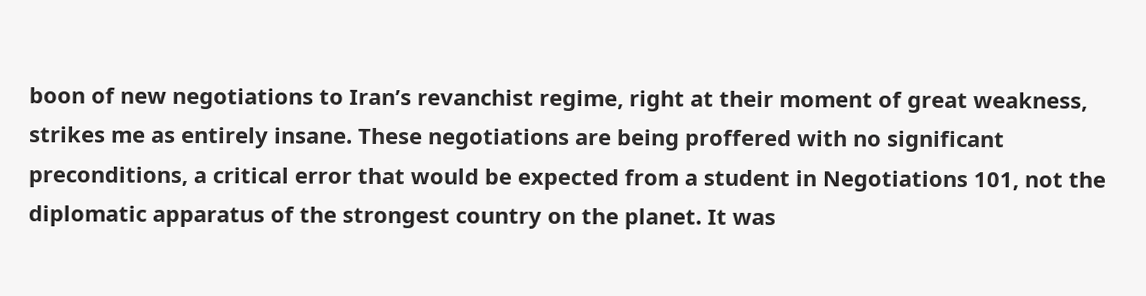boon of new negotiations to Iran’s revanchist regime, right at their moment of great weakness, strikes me as entirely insane. These negotiations are being proffered with no significant preconditions, a critical error that would be expected from a student in Negotiations 101, not the diplomatic apparatus of the strongest country on the planet. It was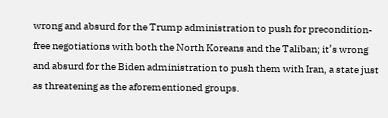wrong and absurd for the Trump administration to push for precondition-free negotiations with both the North Koreans and the Taliban; it’s wrong and absurd for the Biden administration to push them with Iran, a state just as threatening as the aforementioned groups.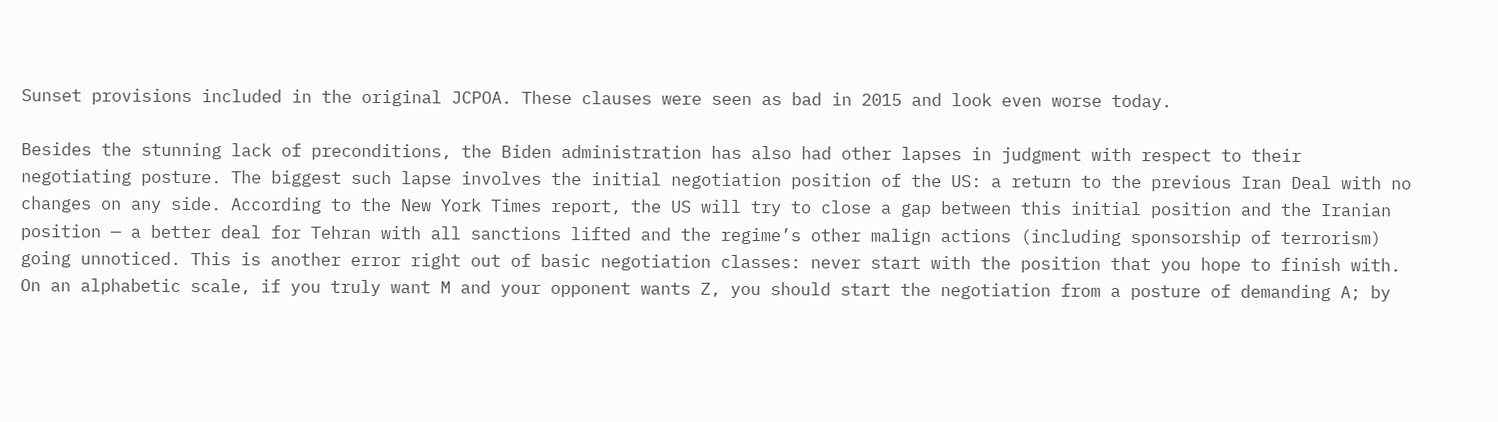Sunset provisions included in the original JCPOA. These clauses were seen as bad in 2015 and look even worse today.

Besides the stunning lack of preconditions, the Biden administration has also had other lapses in judgment with respect to their negotiating posture. The biggest such lapse involves the initial negotiation position of the US: a return to the previous Iran Deal with no changes on any side. According to the New York Times report, the US will try to close a gap between this initial position and the Iranian position — a better deal for Tehran with all sanctions lifted and the regime’s other malign actions (including sponsorship of terrorism) going unnoticed. This is another error right out of basic negotiation classes: never start with the position that you hope to finish with. On an alphabetic scale, if you truly want M and your opponent wants Z, you should start the negotiation from a posture of demanding A; by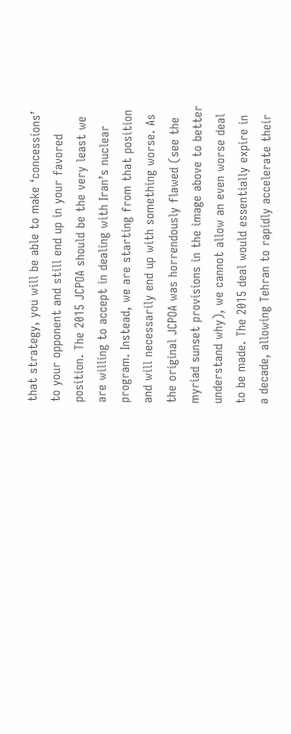that strategy, you will be able to make ‘concessions’ to your opponent and still end up in your favored position. The 2015 JCPOA should be the very least we are willing to accept in dealing with Iran’s nuclear program. Instead, we are starting from that position and will necessarily end up with something worse. As the original JCPOA was horrendously flawed (see the myriad sunset provisions in the image above to better understand why), we cannot allow an even worse deal to be made. The 2015 deal would essentially expire in a decade, allowing Tehran to rapidly accelerate their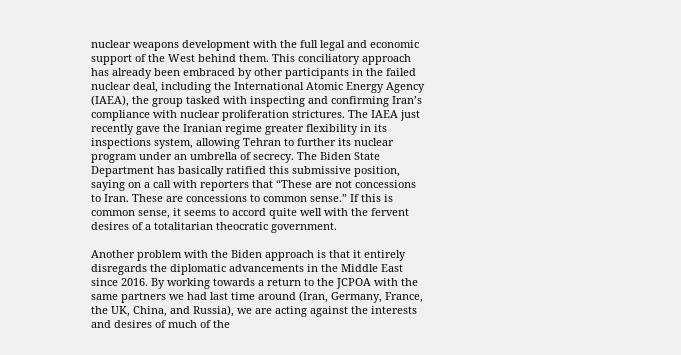nuclear weapons development with the full legal and economic support of the West behind them. This conciliatory approach has already been embraced by other participants in the failed nuclear deal, including the International Atomic Energy Agency (IAEA), the group tasked with inspecting and confirming Iran’s compliance with nuclear proliferation strictures. The IAEA just recently gave the Iranian regime greater flexibility in its inspections system, allowing Tehran to further its nuclear program under an umbrella of secrecy. The Biden State Department has basically ratified this submissive position, saying on a call with reporters that “These are not concessions to Iran. These are concessions to common sense.” If this is common sense, it seems to accord quite well with the fervent desires of a totalitarian theocratic government.

Another problem with the Biden approach is that it entirely disregards the diplomatic advancements in the Middle East since 2016. By working towards a return to the JCPOA with the same partners we had last time around (Iran, Germany, France, the UK, China, and Russia), we are acting against the interests and desires of much of the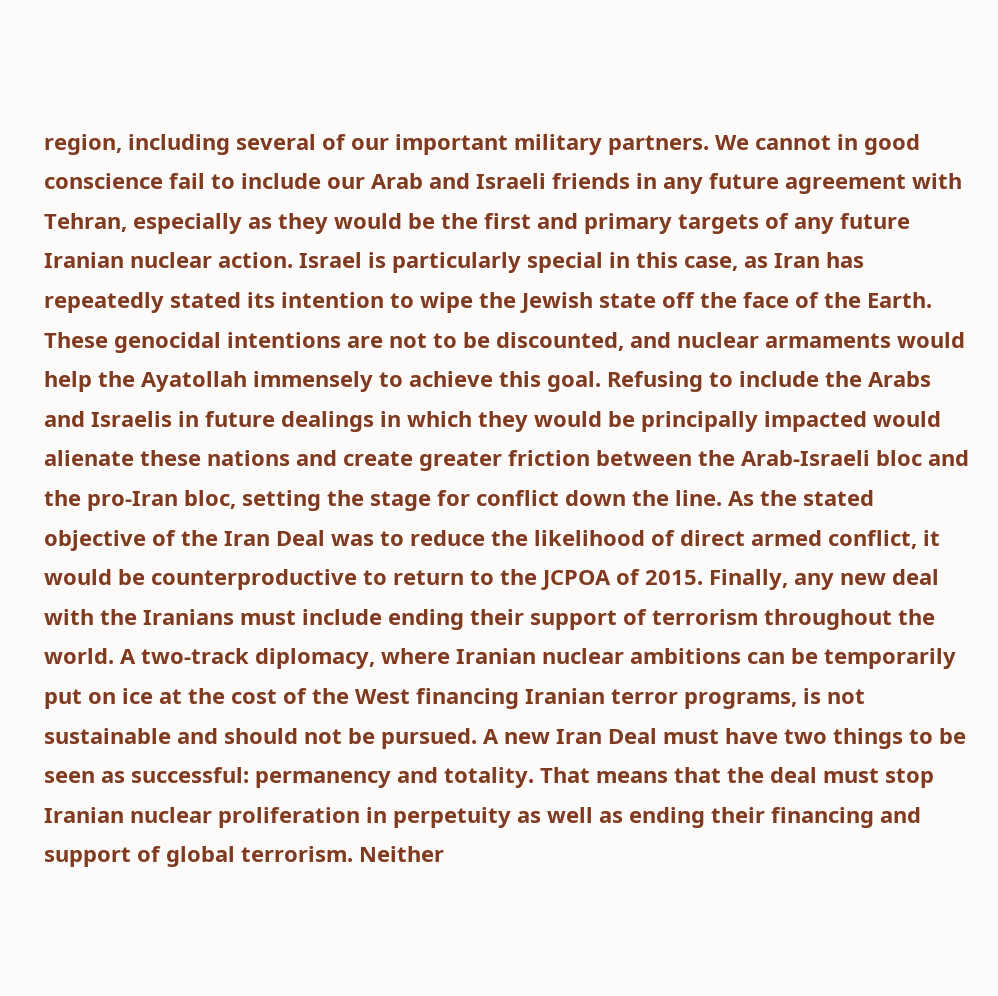region, including several of our important military partners. We cannot in good conscience fail to include our Arab and Israeli friends in any future agreement with Tehran, especially as they would be the first and primary targets of any future Iranian nuclear action. Israel is particularly special in this case, as Iran has repeatedly stated its intention to wipe the Jewish state off the face of the Earth. These genocidal intentions are not to be discounted, and nuclear armaments would help the Ayatollah immensely to achieve this goal. Refusing to include the Arabs and Israelis in future dealings in which they would be principally impacted would alienate these nations and create greater friction between the Arab-Israeli bloc and the pro-Iran bloc, setting the stage for conflict down the line. As the stated objective of the Iran Deal was to reduce the likelihood of direct armed conflict, it would be counterproductive to return to the JCPOA of 2015. Finally, any new deal with the Iranians must include ending their support of terrorism throughout the world. A two-track diplomacy, where Iranian nuclear ambitions can be temporarily put on ice at the cost of the West financing Iranian terror programs, is not sustainable and should not be pursued. A new Iran Deal must have two things to be seen as successful: permanency and totality. That means that the deal must stop Iranian nuclear proliferation in perpetuity as well as ending their financing and support of global terrorism. Neither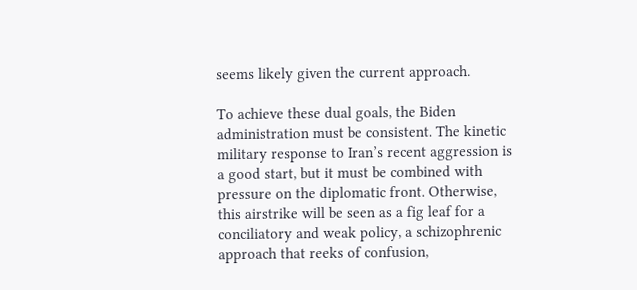seems likely given the current approach.

To achieve these dual goals, the Biden administration must be consistent. The kinetic military response to Iran’s recent aggression is a good start, but it must be combined with pressure on the diplomatic front. Otherwise, this airstrike will be seen as a fig leaf for a conciliatory and weak policy, a schizophrenic approach that reeks of confusion,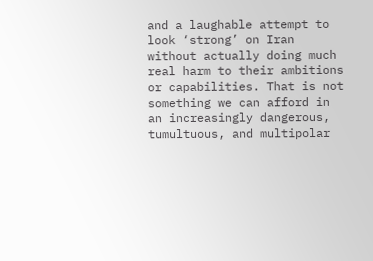and a laughable attempt to look ‘strong’ on Iran without actually doing much real harm to their ambitions or capabilities. That is not something we can afford in an increasingly dangerous, tumultuous, and multipolar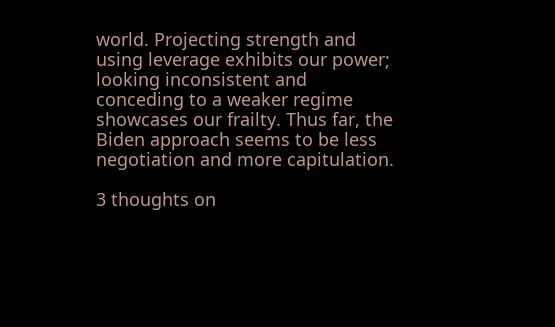world. Projecting strength and using leverage exhibits our power; looking inconsistent and conceding to a weaker regime showcases our frailty. Thus far, the Biden approach seems to be less negotiation and more capitulation.

3 thoughts on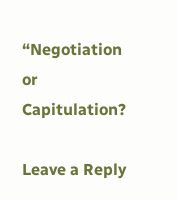“Negotiation or Capitulation?

Leave a Reply